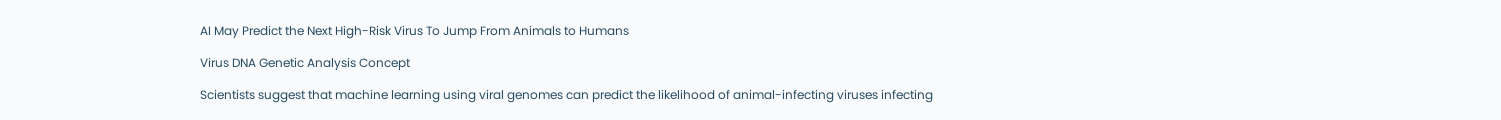AI May Predict the Next High-Risk Virus To Jump From Animals to Humans

Virus DNA Genetic Analysis Concept

Scientists suggest that machine learning using viral genomes can predict the likelihood of animal-infecting viruses infecting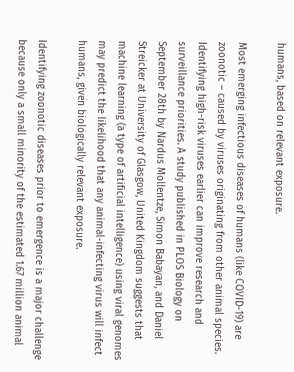humans, based on relevant exposure.

Most emerging infectious diseases of humans (like COVID-19) are zoonotic – caused by viruses originating from other animal species. Identifying high-risk viruses earlier can improve research and surveillance priorities. A study published in PLOS Biology on September 28th by Nardus Mollentze, Simon Babayan, and Daniel Streicker at University of Glasgow, United Kingdom suggests that machine learning (a type of artificial intelligence) using viral genomes may predict the likelihood that any animal-infecting virus will infect humans, given biologically relevant exposure.

Identifying zoonotic diseases prior to emergence is a major challenge because only a small minority of the estimated 1.67 million animal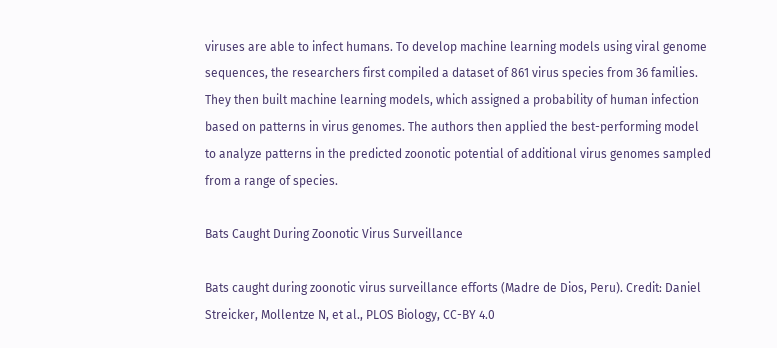viruses are able to infect humans. To develop machine learning models using viral genome sequences, the researchers first compiled a dataset of 861 virus species from 36 families. They then built machine learning models, which assigned a probability of human infection based on patterns in virus genomes. The authors then applied the best-performing model to analyze patterns in the predicted zoonotic potential of additional virus genomes sampled from a range of species.

Bats Caught During Zoonotic Virus Surveillance

Bats caught during zoonotic virus surveillance efforts (Madre de Dios, Peru). Credit: Daniel Streicker, Mollentze N, et al., PLOS Biology, CC-BY 4.0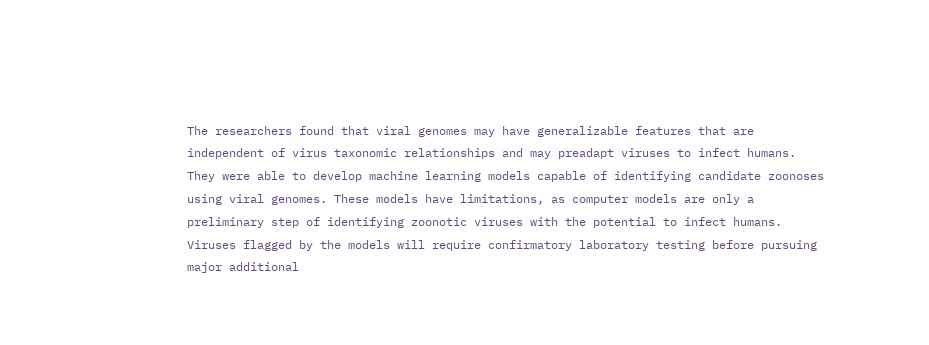The researchers found that viral genomes may have generalizable features that are independent of virus taxonomic relationships and may preadapt viruses to infect humans. They were able to develop machine learning models capable of identifying candidate zoonoses using viral genomes. These models have limitations, as computer models are only a preliminary step of identifying zoonotic viruses with the potential to infect humans. Viruses flagged by the models will require confirmatory laboratory testing before pursuing major additional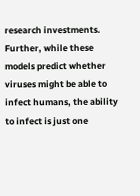research investments. Further, while these models predict whether viruses might be able to infect humans, the ability to infect is just one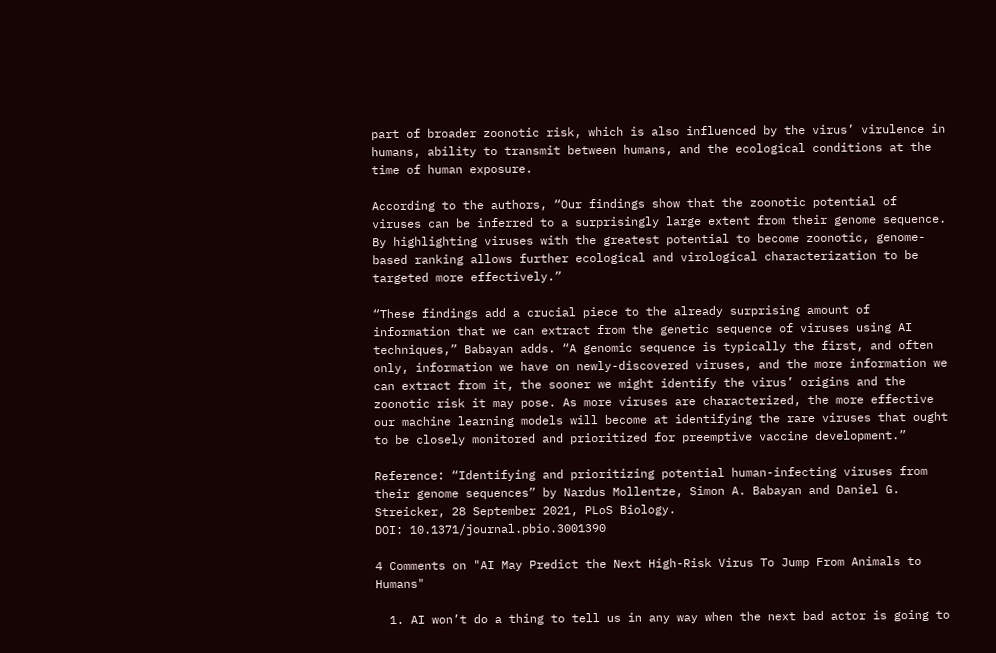part of broader zoonotic risk, which is also influenced by the virus’ virulence in humans, ability to transmit between humans, and the ecological conditions at the time of human exposure.

According to the authors, “Our findings show that the zoonotic potential of viruses can be inferred to a surprisingly large extent from their genome sequence. By highlighting viruses with the greatest potential to become zoonotic, genome-based ranking allows further ecological and virological characterization to be targeted more effectively.”

“These findings add a crucial piece to the already surprising amount of information that we can extract from the genetic sequence of viruses using AI techniques,” Babayan adds. “A genomic sequence is typically the first, and often only, information we have on newly-discovered viruses, and the more information we can extract from it, the sooner we might identify the virus’ origins and the zoonotic risk it may pose. As more viruses are characterized, the more effective our machine learning models will become at identifying the rare viruses that ought to be closely monitored and prioritized for preemptive vaccine development.”

Reference: “Identifying and prioritizing potential human-infecting viruses from their genome sequences” by Nardus Mollentze, Simon A. Babayan and Daniel G. Streicker, 28 September 2021, PLoS Biology.
DOI: 10.1371/journal.pbio.3001390

4 Comments on "AI May Predict the Next High-Risk Virus To Jump From Animals to Humans"

  1. AI won’t do a thing to tell us in any way when the next bad actor is going to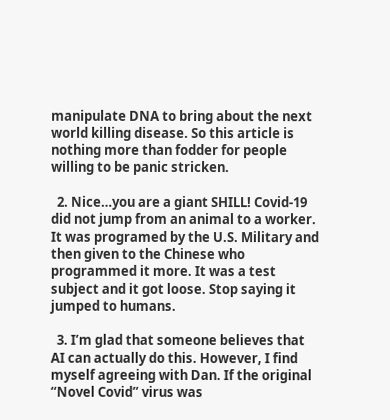manipulate DNA to bring about the next world killing disease. So this article is nothing more than fodder for people willing to be panic stricken.

  2. Nice…you are a giant SHILL! Covid-19 did not jump from an animal to a worker. It was programed by the U.S. Military and then given to the Chinese who programmed it more. It was a test subject and it got loose. Stop saying it jumped to humans.

  3. I’m glad that someone believes that AI can actually do this. However, I find myself agreeing with Dan. If the original “Novel Covid” virus was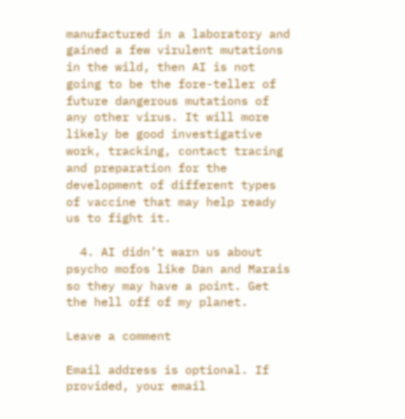manufactured in a laboratory and gained a few virulent mutations in the wild, then AI is not going to be the fore-teller of future dangerous mutations of any other virus. It will more likely be good investigative work, tracking, contact tracing and preparation for the development of different types of vaccine that may help ready us to fight it.

  4. AI didn’t warn us about psycho mofos like Dan and Marais so they may have a point. Get the hell off of my planet.

Leave a comment

Email address is optional. If provided, your email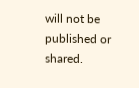will not be published or shared.